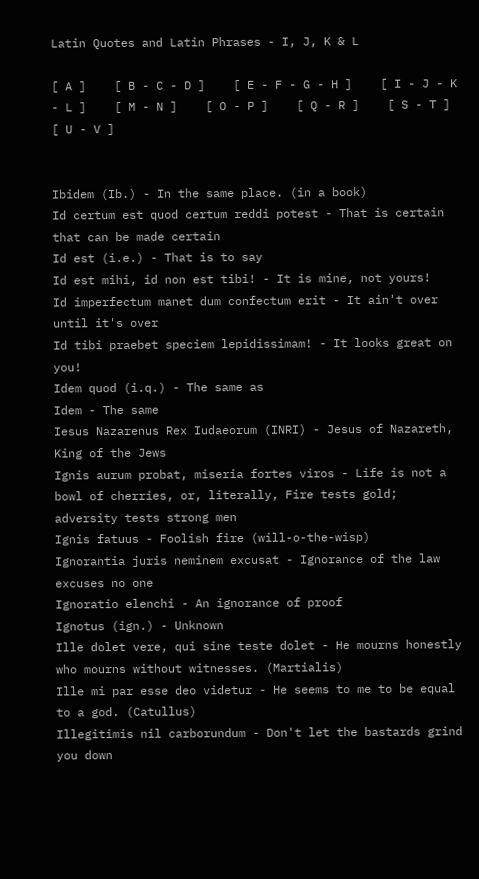Latin Quotes and Latin Phrases - I, J, K & L

[ A ]    [ B - C - D ]    [ E - F - G - H ]    [ I - J - K - L ]    [ M - N ]    [ O - P ]    [ Q - R ]    [ S - T ]    [ U - V ]


Ibidem (Ib.) - In the same place. (in a book)
Id certum est quod certum reddi potest - That is certain that can be made certain
Id est (i.e.) - That is to say
Id est mihi, id non est tibi! - It is mine, not yours!
Id imperfectum manet dum confectum erit - It ain't over until it's over
Id tibi praebet speciem lepidissimam! - It looks great on you!
Idem quod (i.q.) - The same as
Idem - The same
Iesus Nazarenus Rex Iudaeorum (INRI) - Jesus of Nazareth, King of the Jews
Ignis aurum probat, miseria fortes viros - Life is not a bowl of cherries, or, literally, Fire tests gold; adversity tests strong men
Ignis fatuus - Foolish fire (will-o-the-wisp)
Ignorantia juris neminem excusat - Ignorance of the law excuses no one
Ignoratio elenchi - An ignorance of proof
Ignotus (ign.) - Unknown
Ille dolet vere, qui sine teste dolet - He mourns honestly who mourns without witnesses. (Martialis)
Ille mi par esse deo videtur - He seems to me to be equal to a god. (Catullus)
Illegitimis nil carborundum - Don't let the bastards grind you down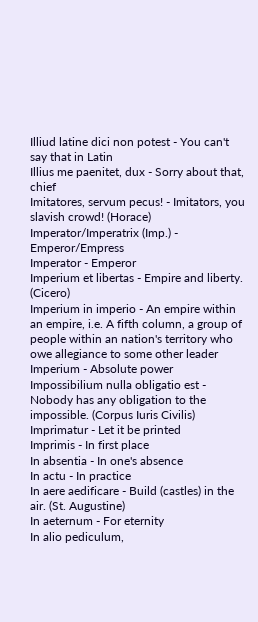Illiud latine dici non potest - You can't say that in Latin
Illius me paenitet, dux - Sorry about that, chief
Imitatores, servum pecus! - Imitators, you slavish crowd! (Horace)
Imperator/Imperatrix (Imp.) - Emperor/Empress
Imperator - Emperor
Imperium et libertas - Empire and liberty. (Cicero)
Imperium in imperio - An empire within an empire, i.e. A fifth column, a group of people within an nation's territory who owe allegiance to some other leader
Imperium - Absolute power
Impossibilium nulla obligatio est - Nobody has any obligation to the impossible. (Corpus Iuris Civilis)
Imprimatur - Let it be printed
Imprimis - In first place
In absentia - In one's absence
In actu - In practice
In aere aedificare - Build (castles) in the air. (St. Augustine)
In aeternum - For eternity
In alio pediculum,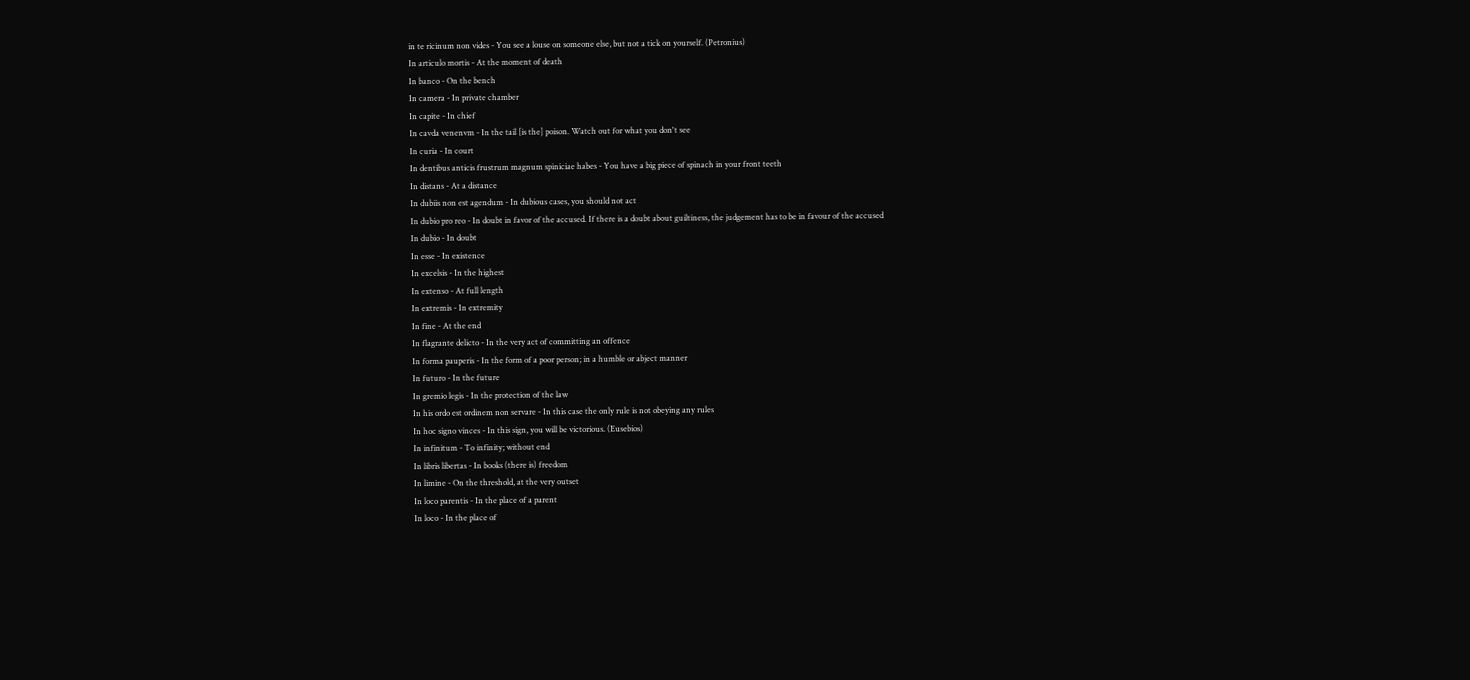in te ricinum non vides - You see a louse on someone else, but not a tick on yourself. (Petronius)
In articulo mortis - At the moment of death
In banco - On the bench
In camera - In private chamber
In capite - In chief
In cavda venenvm - In the tail [is the] poison. Watch out for what you don't see
In curia - In court
In dentibus anticis frustrum magnum spiniciae habes - You have a big piece of spinach in your front teeth
In distans - At a distance
In dubiis non est agendum - In dubious cases, you should not act
In dubio pro reo - In doubt in favor of the accused. If there is a doubt about guiltiness, the judgement has to be in favour of the accused
In dubio - In doubt
In esse - In existence
In excelsis - In the highest
In extenso - At full length
In extremis - In extremity
In fine - At the end
In flagrante delicto - In the very act of committing an offence
In forma pauperis - In the form of a poor person; in a humble or abject manner
In futuro - In the future
In gremio legis - In the protection of the law
In his ordo est ordinem non servare - In this case the only rule is not obeying any rules
In hoc signo vinces - In this sign, you will be victorious. (Eusebios)
In infinitum - To infinity; without end
In libris libertas - In books (there is) freedom
In limine - On the threshold, at the very outset
In loco parentis - In the place of a parent
In loco - In the place of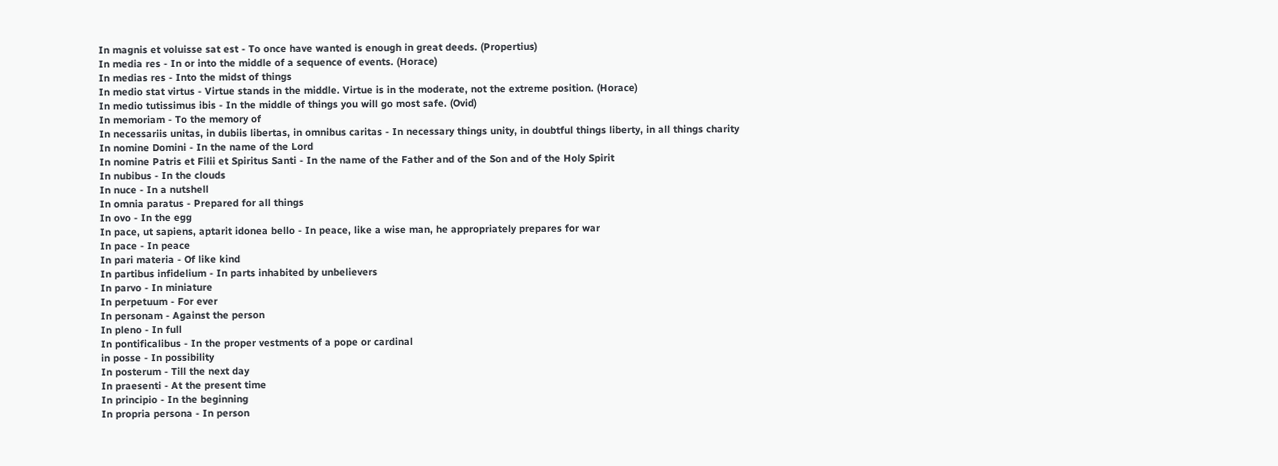In magnis et voluisse sat est - To once have wanted is enough in great deeds. (Propertius)
In media res - In or into the middle of a sequence of events. (Horace)
In medias res - Into the midst of things
In medio stat virtus - Virtue stands in the middle. Virtue is in the moderate, not the extreme position. (Horace)
In medio tutissimus ibis - In the middle of things you will go most safe. (Ovid)
In memoriam - To the memory of
In necessariis unitas, in dubiis libertas, in omnibus caritas - In necessary things unity, in doubtful things liberty, in all things charity
In nomine Domini - In the name of the Lord
In nomine Patris et Filii et Spiritus Santi - In the name of the Father and of the Son and of the Holy Spirit
In nubibus - In the clouds
In nuce - In a nutshell
In omnia paratus - Prepared for all things
In ovo - In the egg
In pace, ut sapiens, aptarit idonea bello - In peace, like a wise man, he appropriately prepares for war
In pace - In peace
In pari materia - Of like kind
In partibus infidelium - In parts inhabited by unbelievers
In parvo - In miniature
In perpetuum - For ever
In personam - Against the person
In pleno - In full
In pontificalibus - In the proper vestments of a pope or cardinal
in posse - In possibility
In posterum - Till the next day
In praesenti - At the present time
In principio - In the beginning
In propria persona - In person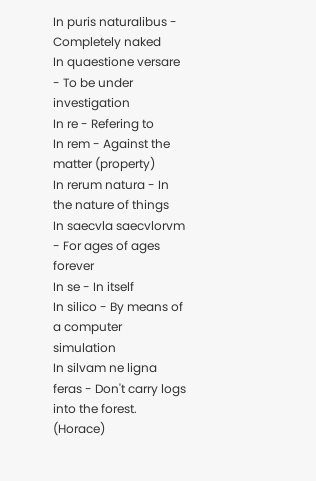In puris naturalibus - Completely naked
In quaestione versare - To be under investigation
In re - Refering to
In rem - Against the matter (property)
In rerum natura - In the nature of things
In saecvla saecvlorvm - For ages of ages forever
In se - In itself
In silico - By means of a computer simulation
In silvam ne ligna feras - Don't carry logs into the forest. (Horace)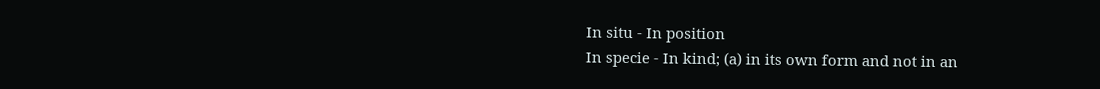In situ - In position
In specie - In kind; (a) in its own form and not in an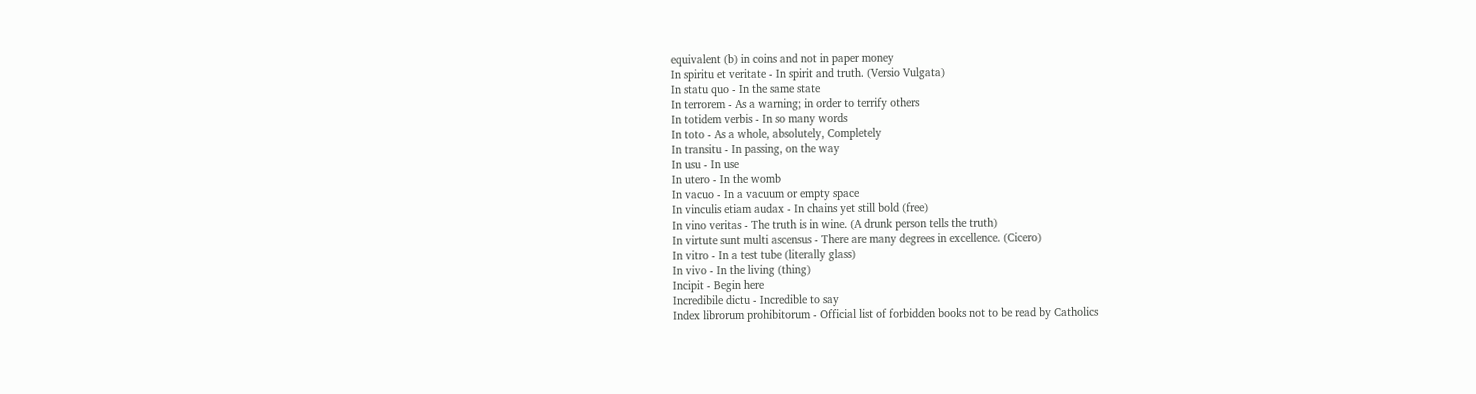equivalent (b) in coins and not in paper money
In spiritu et veritate - In spirit and truth. (Versio Vulgata)
In statu quo - In the same state
In terrorem - As a warning; in order to terrify others
In totidem verbis - In so many words
In toto - As a whole, absolutely, Completely
In transitu - In passing, on the way
In usu - In use
In utero - In the womb
In vacuo - In a vacuum or empty space
In vinculis etiam audax - In chains yet still bold (free)
In vino veritas - The truth is in wine. (A drunk person tells the truth)
In virtute sunt multi ascensus - There are many degrees in excellence. (Cicero)
In vitro - In a test tube (literally glass)
In vivo - In the living (thing)
Incipit - Begin here
Incredibile dictu - Incredible to say
Index librorum prohibitorum - Official list of forbidden books not to be read by Catholics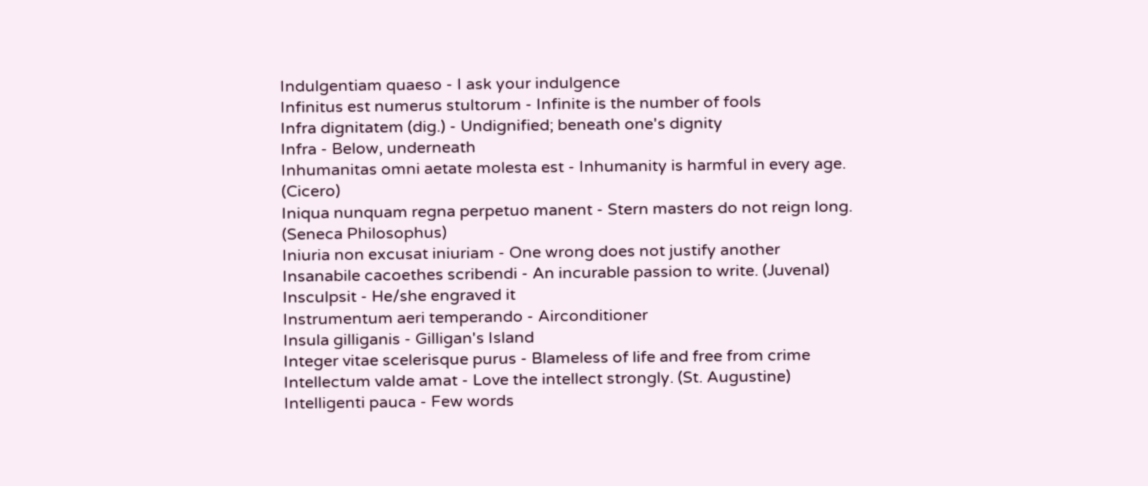Indulgentiam quaeso - I ask your indulgence
Infinitus est numerus stultorum - Infinite is the number of fools
Infra dignitatem (dig.) - Undignified; beneath one's dignity
Infra - Below, underneath
Inhumanitas omni aetate molesta est - Inhumanity is harmful in every age. (Cicero)
Iniqua nunquam regna perpetuo manent - Stern masters do not reign long. (Seneca Philosophus)
Iniuria non excusat iniuriam - One wrong does not justify another
Insanabile cacoethes scribendi - An incurable passion to write. (Juvenal)
Insculpsit - He/she engraved it
Instrumentum aeri temperando - Airconditioner
Insula gilliganis - Gilligan's Island
Integer vitae scelerisque purus - Blameless of life and free from crime
Intellectum valde amat - Love the intellect strongly. (St. Augustine)
Intelligenti pauca - Few words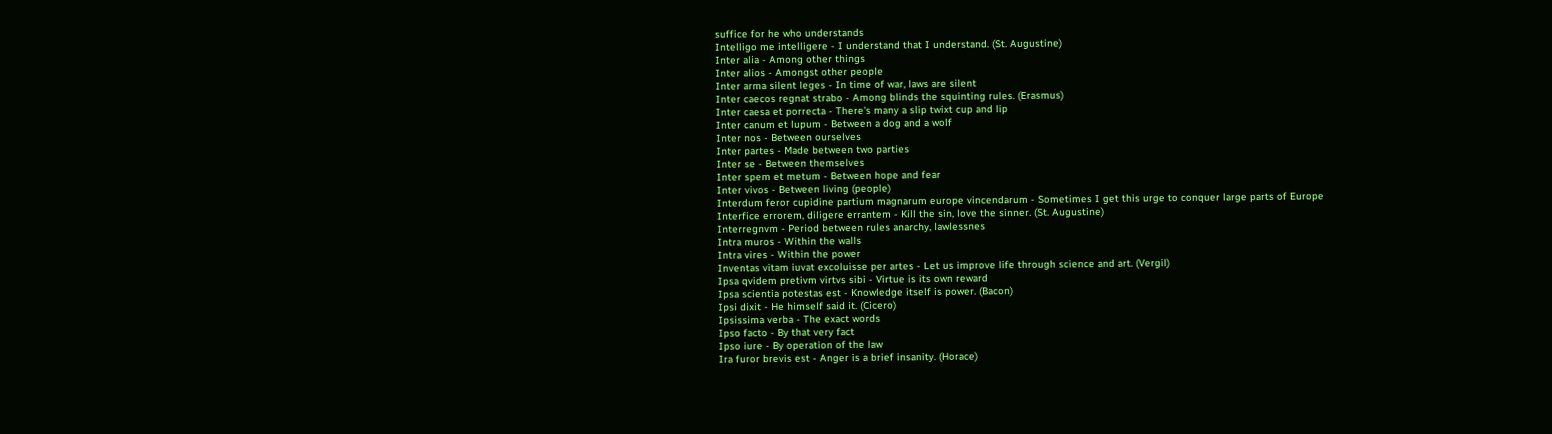suffice for he who understands
Intelligo me intelligere - I understand that I understand. (St. Augustine)
Inter alia - Among other things
Inter alios - Amongst other people
Inter arma silent leges - In time of war, laws are silent
Inter caecos regnat strabo - Among blinds the squinting rules. (Erasmus)
Inter caesa et porrecta - There's many a slip twixt cup and lip
Inter canum et lupum - Between a dog and a wolf
Inter nos - Between ourselves
Inter partes - Made between two parties
Inter se - Between themselves
Inter spem et metum - Between hope and fear
Inter vivos - Between living (people)
Interdum feror cupidine partium magnarum europe vincendarum - Sometimes I get this urge to conquer large parts of Europe
Interfice errorem, diligere errantem - Kill the sin, love the sinner. (St. Augustine)
Interregnvm - Period between rules anarchy, lawlessnes
Intra muros - Within the walls
Intra vires - Within the power
Inventas vitam iuvat excoluisse per artes - Let us improve life through science and art. (Vergil)
Ipsa qvidem pretivm virtvs sibi - Virtue is its own reward
Ipsa scientia potestas est - Knowledge itself is power. (Bacon)
Ipsi dixit - He himself said it. (Cicero)
Ipsissima verba - The exact words
Ipso facto - By that very fact
Ipso iure - By operation of the law
Ira furor brevis est - Anger is a brief insanity. (Horace)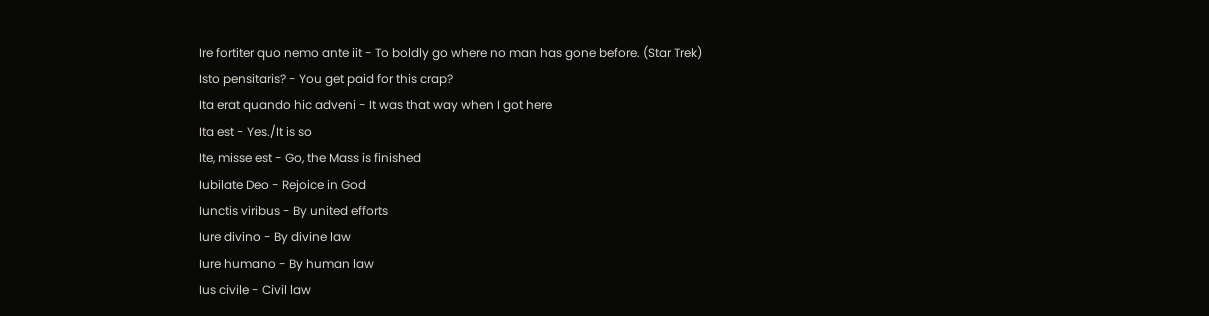Ire fortiter quo nemo ante iit - To boldly go where no man has gone before. (Star Trek)
Isto pensitaris? - You get paid for this crap?
Ita erat quando hic adveni - It was that way when I got here
Ita est - Yes./It is so
Ite, misse est - Go, the Mass is finished
Iubilate Deo - Rejoice in God
Iunctis viribus - By united efforts
Iure divino - By divine law
Iure humano - By human law
Ius civile - Civil law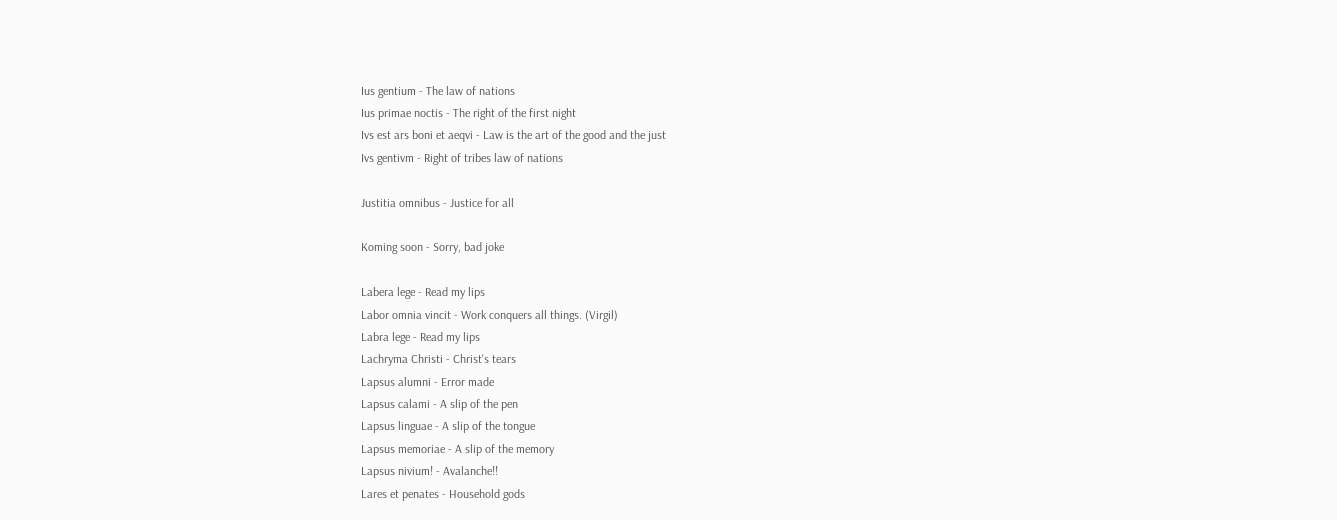Ius gentium - The law of nations
Ius primae noctis - The right of the first night
Ivs est ars boni et aeqvi - Law is the art of the good and the just
Ivs gentivm - Right of tribes law of nations

Justitia omnibus - Justice for all

Koming soon - Sorry, bad joke

Labera lege - Read my lips
Labor omnia vincit - Work conquers all things. (Virgil)
Labra lege - Read my lips
Lachryma Christi - Christ's tears
Lapsus alumni - Error made
Lapsus calami - A slip of the pen
Lapsus linguae - A slip of the tongue
Lapsus memoriae - A slip of the memory
Lapsus nivium! - Avalanche!!
Lares et penates - Household gods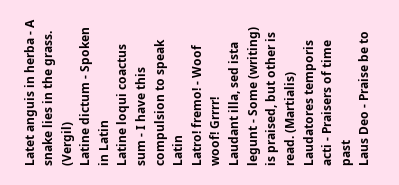Latet anguis in herba - A snake lies in the grass. (Vergil)
Latine dictum - Spoken in Latin
Latine loqui coactus sum - I have this compulsion to speak Latin
Latro! fremo! - Woof woof! Grrrr!
Laudant illa, sed ista legunt - Some (writing) is praised, but other is read. (Martialis)
Laudatores temporis acti - Praisers of time past
Laus Deo - Praise be to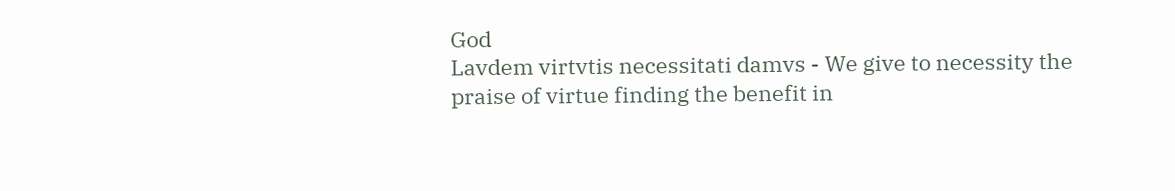God
Lavdem virtvtis necessitati damvs - We give to necessity the praise of virtue finding the benefit in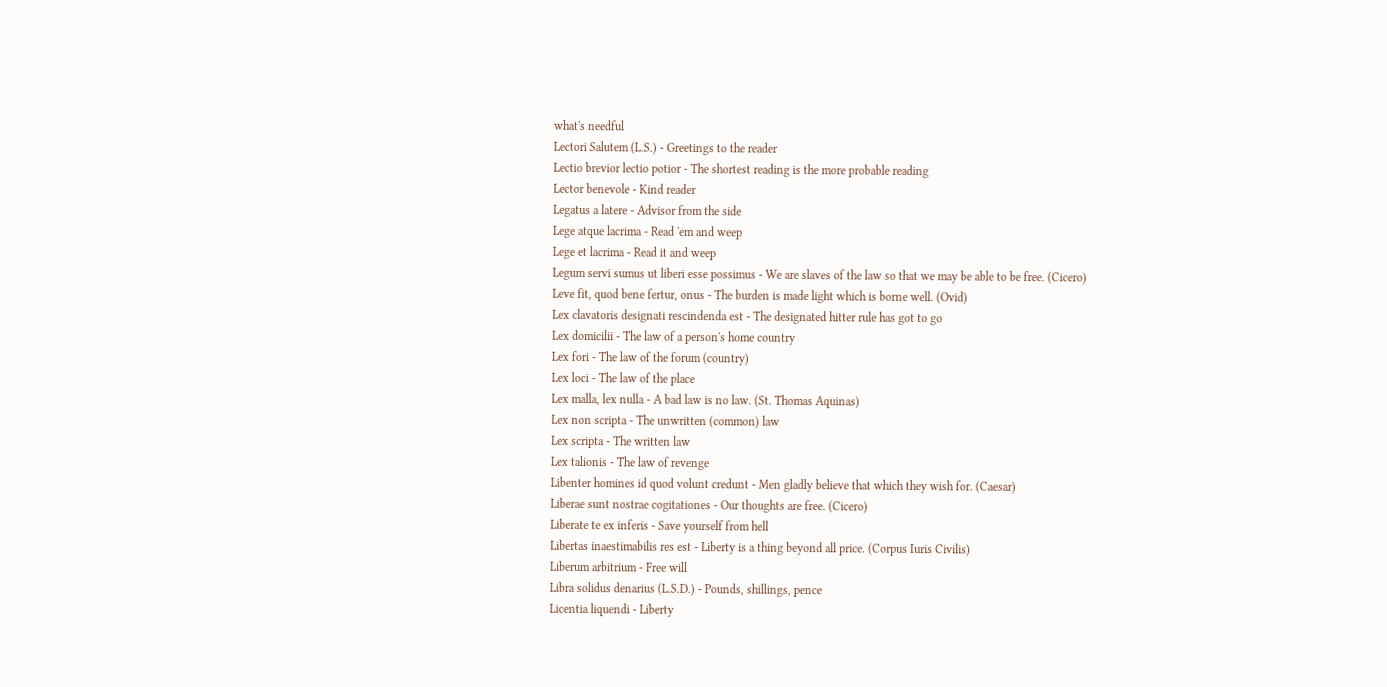what's needful
Lectori Salutem (L.S.) - Greetings to the reader
Lectio brevior lectio potior - The shortest reading is the more probable reading
Lector benevole - Kind reader
Legatus a latere - Advisor from the side
Lege atque lacrima - Read 'em and weep
Lege et lacrima - Read it and weep
Legum servi sumus ut liberi esse possimus - We are slaves of the law so that we may be able to be free. (Cicero)
Leve fit, quod bene fertur, onus - The burden is made light which is borne well. (Ovid)
Lex clavatoris designati rescindenda est - The designated hitter rule has got to go
Lex domicilii - The law of a person's home country
Lex fori - The law of the forum (country)
Lex loci - The law of the place
Lex malla, lex nulla - A bad law is no law. (St. Thomas Aquinas)
Lex non scripta - The unwritten (common) law
Lex scripta - The written law
Lex talionis - The law of revenge
Libenter homines id quod volunt credunt - Men gladly believe that which they wish for. (Caesar)
Liberae sunt nostrae cogitationes - Our thoughts are free. (Cicero)
Liberate te ex inferis - Save yourself from hell
Libertas inaestimabilis res est - Liberty is a thing beyond all price. (Corpus Iuris Civilis)
Liberum arbitrium - Free will
Libra solidus denarius (L.S.D.) - Pounds, shillings, pence
Licentia liquendi - Liberty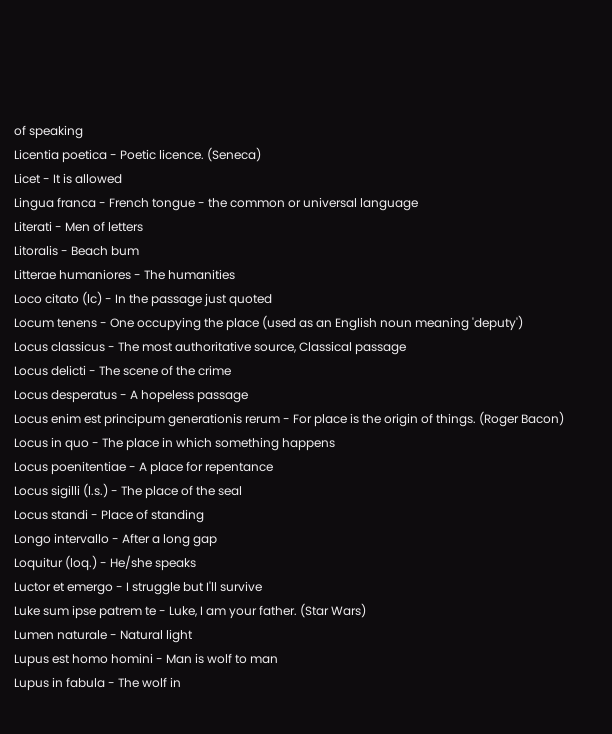of speaking
Licentia poetica - Poetic licence. (Seneca)
Licet - It is allowed
Lingua franca - French tongue - the common or universal language
Literati - Men of letters
Litoralis - Beach bum
Litterae humaniores - The humanities
Loco citato (lc) - In the passage just quoted
Locum tenens - One occupying the place (used as an English noun meaning 'deputy')
Locus classicus - The most authoritative source, Classical passage
Locus delicti - The scene of the crime
Locus desperatus - A hopeless passage
Locus enim est principum generationis rerum - For place is the origin of things. (Roger Bacon)
Locus in quo - The place in which something happens
Locus poenitentiae - A place for repentance
Locus sigilli (l.s.) - The place of the seal
Locus standi - Place of standing
Longo intervallo - After a long gap
Loquitur (loq.) - He/she speaks
Luctor et emergo - I struggle but I'll survive
Luke sum ipse patrem te - Luke, I am your father. (Star Wars)
Lumen naturale - Natural light
Lupus est homo homini - Man is wolf to man
Lupus in fabula - The wolf in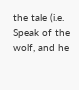the tale (i.e. Speak of the wolf, and he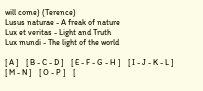will come) (Terence)
Lusus naturae - A freak of nature
Lux et veritas - Light and Truth
Lux mundi - The light of the world

[ A ]    [ B - C - D ]    [ E - F - G - H ]    [ I - J - K - L ]    [ M - N ]    [ O - P ]    [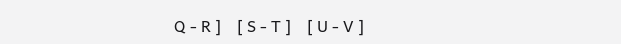Q - R ]    [ S - T ]    [ U - V ]